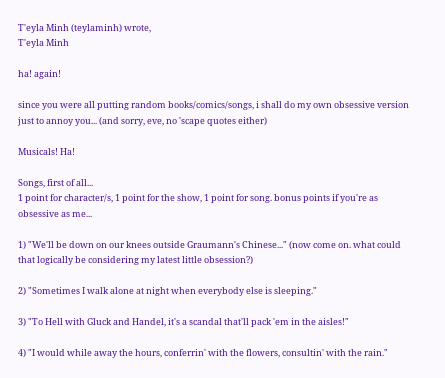T'eyla Minh (teylaminh) wrote,
T'eyla Minh

ha! again!

since you were all putting random books/comics/songs, i shall do my own obsessive version just to annoy you... (and sorry, eve, no 'scape quotes either)

Musicals! Ha!

Songs, first of all...
1 point for character/s, 1 point for the show, 1 point for song. bonus points if you're as obsessive as me...

1) "We'll be down on our knees outside Graumann's Chinese..." (now come on. what could that logically be considering my latest little obsession?)

2) "Sometimes I walk alone at night when everybody else is sleeping."

3) "To Hell with Gluck and Handel, it's a scandal that'll pack 'em in the aisles!"

4) "I would while away the hours, conferrin' with the flowers, consultin' with the rain."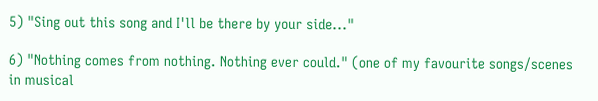5) "Sing out this song and I'll be there by your side..."

6) "Nothing comes from nothing. Nothing ever could." (one of my favourite songs/scenes in musical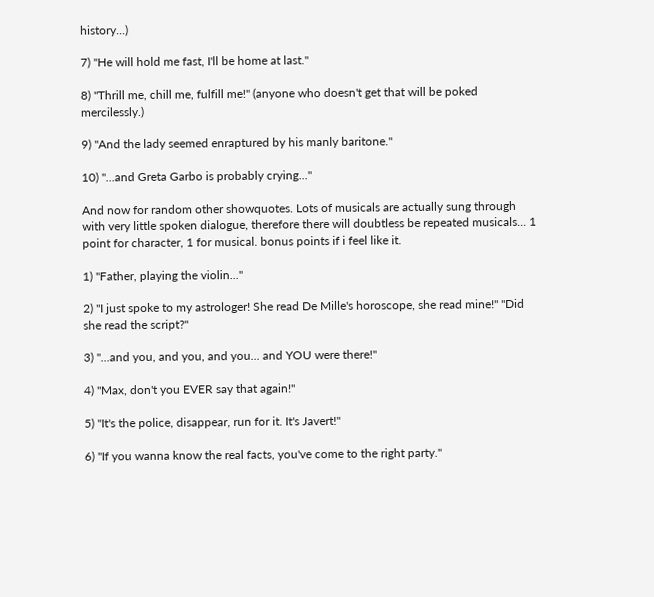history...)

7) "He will hold me fast, I'll be home at last."

8) "Thrill me, chill me, fulfill me!" (anyone who doesn't get that will be poked mercilessly.)

9) "And the lady seemed enraptured by his manly baritone."

10) "...and Greta Garbo is probably crying..."

And now for random other showquotes. Lots of musicals are actually sung through with very little spoken dialogue, therefore there will doubtless be repeated musicals... 1 point for character, 1 for musical. bonus points if i feel like it.

1) "Father, playing the violin..."

2) "I just spoke to my astrologer! She read De Mille's horoscope, she read mine!" "Did she read the script?"

3) "...and you, and you, and you... and YOU were there!"

4) "Max, don't you EVER say that again!"

5) "It's the police, disappear, run for it. It's Javert!"

6) "If you wanna know the real facts, you've come to the right party."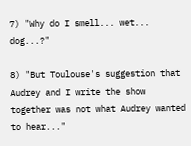7) "Why do I smell... wet... dog...?"

8) "But Toulouse's suggestion that Audrey and I write the show together was not what Audrey wanted to hear..."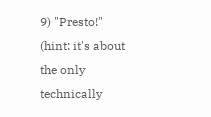9) "Presto!" (hint: it's about the only technically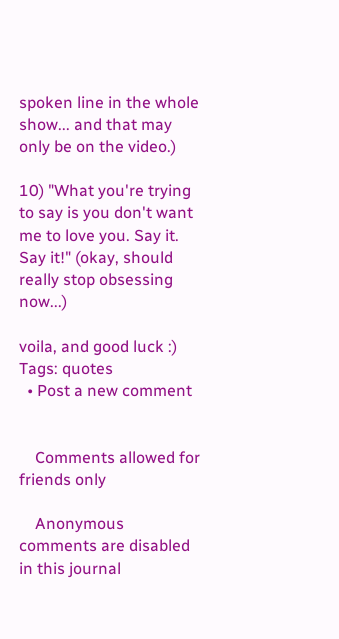spoken line in the whole show... and that may only be on the video.)

10) "What you're trying to say is you don't want me to love you. Say it. Say it!" (okay, should really stop obsessing now...)

voila, and good luck :)
Tags: quotes
  • Post a new comment


    Comments allowed for friends only

    Anonymous comments are disabled in this journal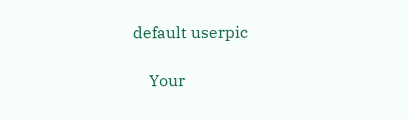default userpic

    Your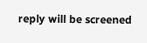reply will be screened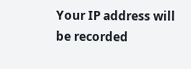Your IP address will be recorded